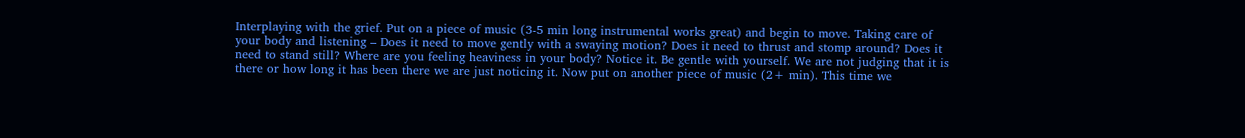Interplaying with the grief. Put on a piece of music (3-5 min long instrumental works great) and begin to move. Taking care of your body and listening – Does it need to move gently with a swaying motion? Does it need to thrust and stomp around? Does it need to stand still? Where are you feeling heaviness in your body? Notice it. Be gentle with yourself. We are not judging that it is there or how long it has been there we are just noticing it. Now put on another piece of music (2+ min). This time we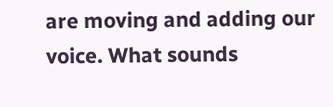are moving and adding our voice. What sounds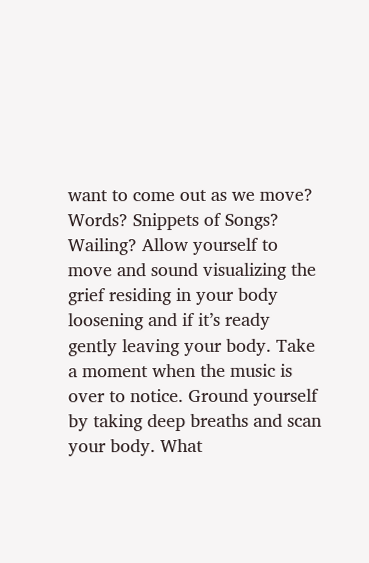want to come out as we move? Words? Snippets of Songs? Wailing? Allow yourself to move and sound visualizing the grief residing in your body loosening and if it’s ready gently leaving your body. Take a moment when the music is over to notice. Ground yourself by taking deep breaths and scan your body. What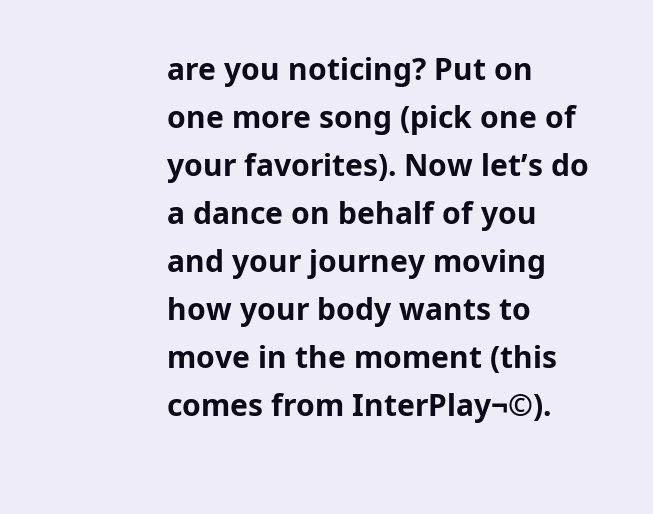are you noticing? Put on one more song (pick one of your favorites). Now let’s do a dance on behalf of you and your journey moving how your body wants to move in the moment (this comes from InterPlay¬©).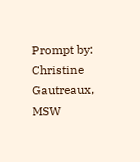Prompt by: Christine Gautreaux, MSW